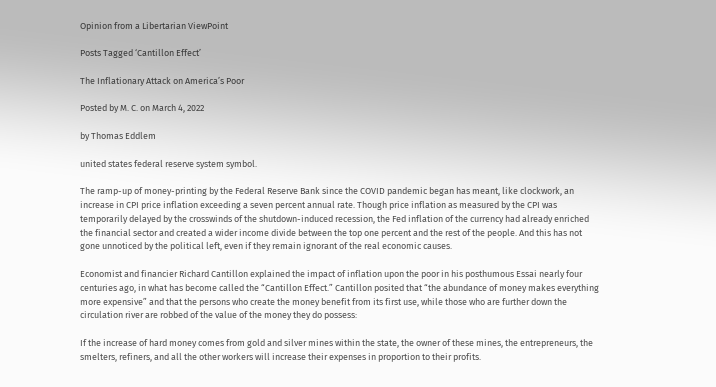Opinion from a Libertarian ViewPoint

Posts Tagged ‘Cantillon Effect’

The Inflationary Attack on America’s Poor

Posted by M. C. on March 4, 2022

by Thomas Eddlem

united states federal reserve system symbol.

The ramp-up of money-printing by the Federal Reserve Bank since the COVID pandemic began has meant, like clockwork, an increase in CPI price inflation exceeding a seven percent annual rate. Though price inflation as measured by the CPI was temporarily delayed by the crosswinds of the shutdown-induced recession, the Fed inflation of the currency had already enriched the financial sector and created a wider income divide between the top one percent and the rest of the people. And this has not gone unnoticed by the political left, even if they remain ignorant of the real economic causes.

Economist and financier Richard Cantillon explained the impact of inflation upon the poor in his posthumous Essai nearly four centuries ago, in what has become called the “Cantillon Effect.” Cantillon posited that “the abundance of money makes everything more expensive” and that the persons who create the money benefit from its first use, while those who are further down the circulation river are robbed of the value of the money they do possess:

If the increase of hard money comes from gold and silver mines within the state, the owner of these mines, the entrepreneurs, the smelters, refiners, and all the other workers will increase their expenses in proportion to their profits.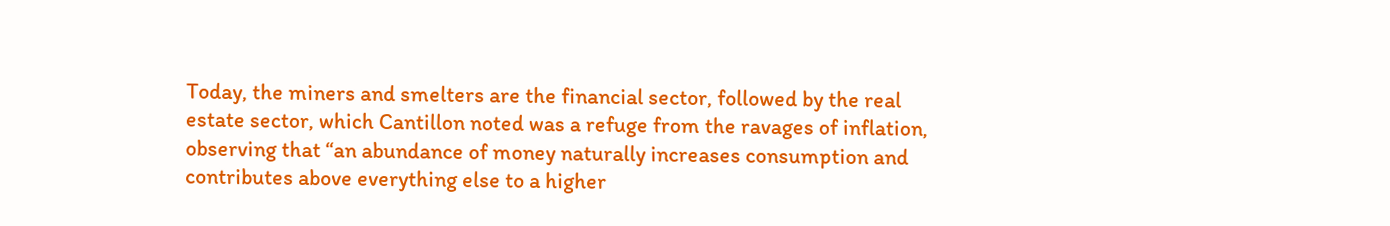Today, the miners and smelters are the financial sector, followed by the real estate sector, which Cantillon noted was a refuge from the ravages of inflation, observing that “an abundance of money naturally increases consumption and contributes above everything else to a higher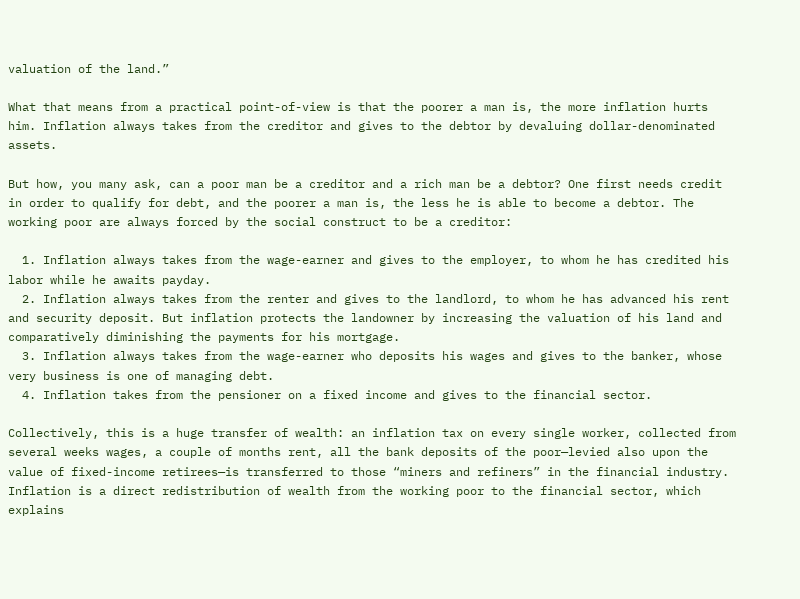valuation of the land.”

What that means from a practical point-of-view is that the poorer a man is, the more inflation hurts him. Inflation always takes from the creditor and gives to the debtor by devaluing dollar-denominated assets.

But how, you many ask, can a poor man be a creditor and a rich man be a debtor? One first needs credit in order to qualify for debt, and the poorer a man is, the less he is able to become a debtor. The working poor are always forced by the social construct to be a creditor:

  1. Inflation always takes from the wage-earner and gives to the employer, to whom he has credited his labor while he awaits payday.
  2. Inflation always takes from the renter and gives to the landlord, to whom he has advanced his rent and security deposit. But inflation protects the landowner by increasing the valuation of his land and comparatively diminishing the payments for his mortgage.
  3. Inflation always takes from the wage-earner who deposits his wages and gives to the banker, whose very business is one of managing debt.
  4. Inflation takes from the pensioner on a fixed income and gives to the financial sector.

Collectively, this is a huge transfer of wealth: an inflation tax on every single worker, collected from several weeks wages, a couple of months rent, all the bank deposits of the poor—levied also upon the value of fixed-income retirees—is transferred to those “miners and refiners” in the financial industry. Inflation is a direct redistribution of wealth from the working poor to the financial sector, which explains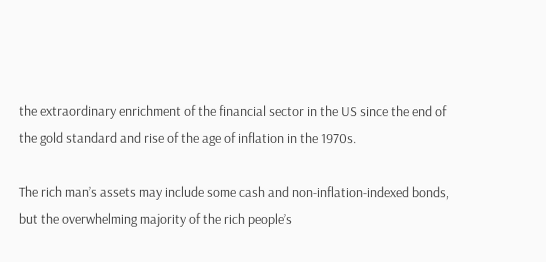the extraordinary enrichment of the financial sector in the US since the end of the gold standard and rise of the age of inflation in the 1970s.

The rich man’s assets may include some cash and non-inflation-indexed bonds, but the overwhelming majority of the rich people’s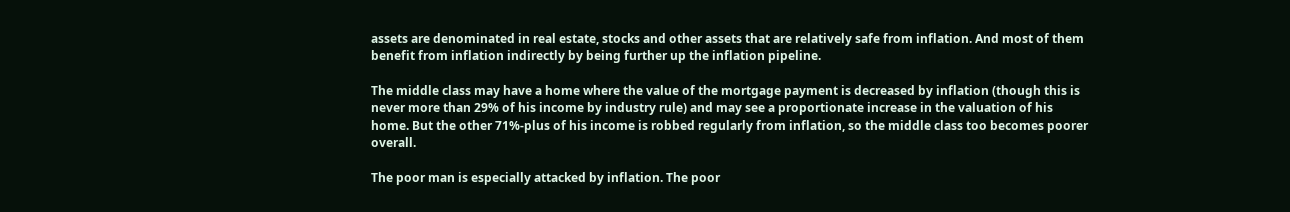assets are denominated in real estate, stocks and other assets that are relatively safe from inflation. And most of them benefit from inflation indirectly by being further up the inflation pipeline.

The middle class may have a home where the value of the mortgage payment is decreased by inflation (though this is never more than 29% of his income by industry rule) and may see a proportionate increase in the valuation of his home. But the other 71%-plus of his income is robbed regularly from inflation, so the middle class too becomes poorer overall.

The poor man is especially attacked by inflation. The poor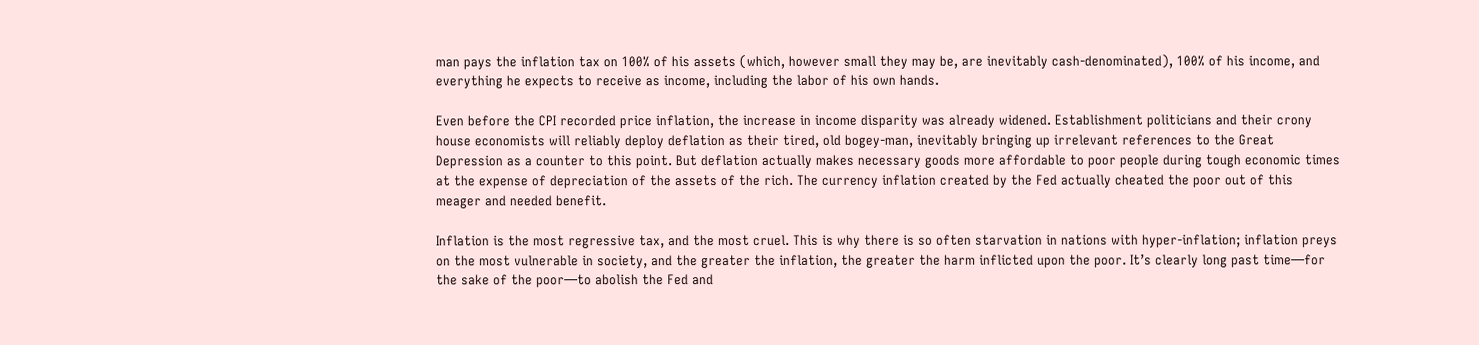man pays the inflation tax on 100% of his assets (which, however small they may be, are inevitably cash-denominated), 100% of his income, and everything he expects to receive as income, including the labor of his own hands.

Even before the CPI recorded price inflation, the increase in income disparity was already widened. Establishment politicians and their crony house economists will reliably deploy deflation as their tired, old bogey-man, inevitably bringing up irrelevant references to the Great Depression as a counter to this point. But deflation actually makes necessary goods more affordable to poor people during tough economic times at the expense of depreciation of the assets of the rich. The currency inflation created by the Fed actually cheated the poor out of this meager and needed benefit.

Inflation is the most regressive tax, and the most cruel. This is why there is so often starvation in nations with hyper-inflation; inflation preys on the most vulnerable in society, and the greater the inflation, the greater the harm inflicted upon the poor. It’s clearly long past time—for the sake of the poor—to abolish the Fed and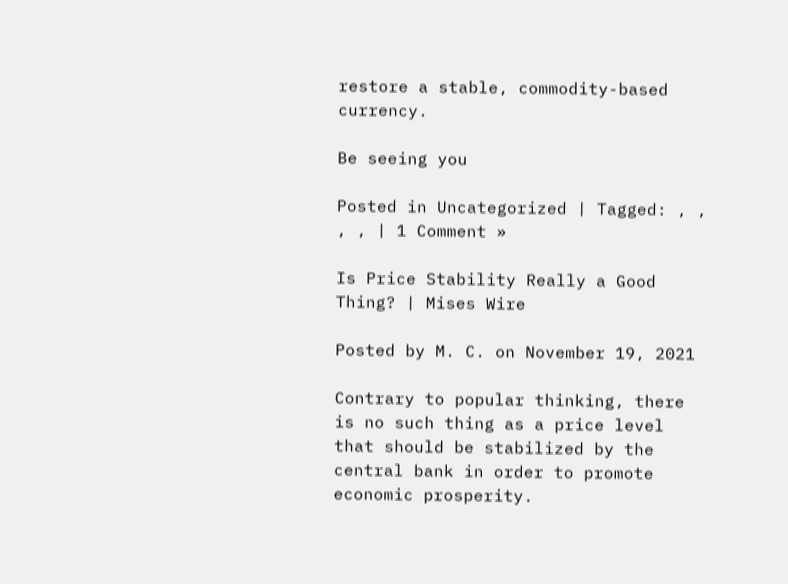restore a stable, commodity-based currency.

Be seeing you

Posted in Uncategorized | Tagged: , , , , | 1 Comment »

Is Price Stability Really a Good Thing? | Mises Wire

Posted by M. C. on November 19, 2021

Contrary to popular thinking, there is no such thing as a price level that should be stabilized by the central bank in order to promote economic prosperity.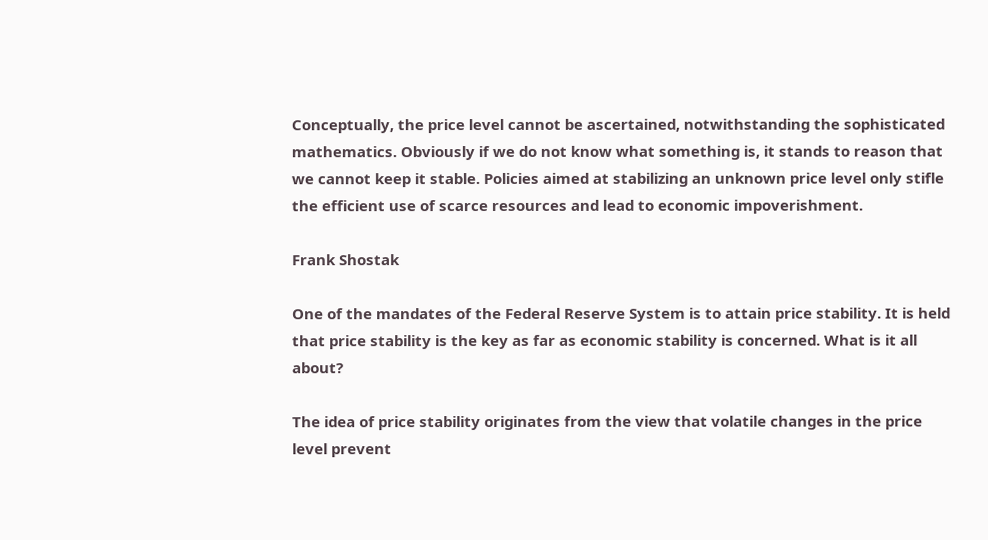Conceptually, the price level cannot be ascertained, notwithstanding the sophisticated mathematics. Obviously if we do not know what something is, it stands to reason that we cannot keep it stable. Policies aimed at stabilizing an unknown price level only stifle the efficient use of scarce resources and lead to economic impoverishment.

Frank Shostak

One of the mandates of the Federal Reserve System is to attain price stability. It is held that price stability is the key as far as economic stability is concerned. What is it all about?

The idea of price stability originates from the view that volatile changes in the price level prevent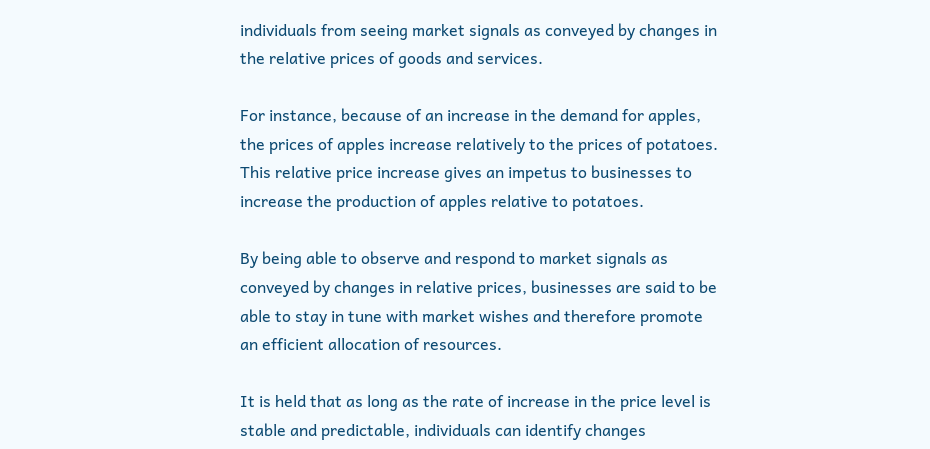individuals from seeing market signals as conveyed by changes in the relative prices of goods and services.

For instance, because of an increase in the demand for apples, the prices of apples increase relatively to the prices of potatoes. This relative price increase gives an impetus to businesses to increase the production of apples relative to potatoes.

By being able to observe and respond to market signals as conveyed by changes in relative prices, businesses are said to be able to stay in tune with market wishes and therefore promote an efficient allocation of resources.

It is held that as long as the rate of increase in the price level is stable and predictable, individuals can identify changes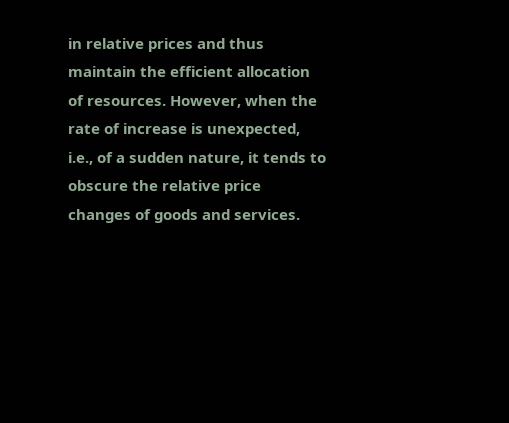in relative prices and thus maintain the efficient allocation of resources. However, when the rate of increase is unexpected, i.e., of a sudden nature, it tends to obscure the relative price changes of goods and services.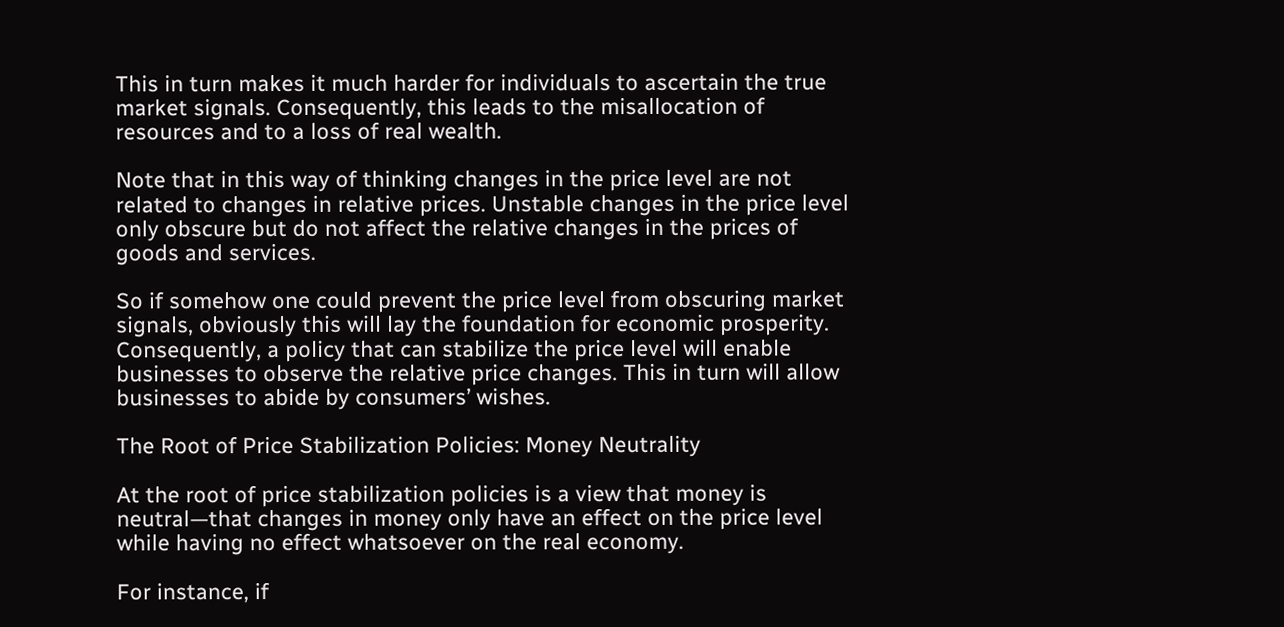This in turn makes it much harder for individuals to ascertain the true market signals. Consequently, this leads to the misallocation of resources and to a loss of real wealth.

Note that in this way of thinking changes in the price level are not related to changes in relative prices. Unstable changes in the price level only obscure but do not affect the relative changes in the prices of goods and services.

So if somehow one could prevent the price level from obscuring market signals, obviously this will lay the foundation for economic prosperity. Consequently, a policy that can stabilize the price level will enable businesses to observe the relative price changes. This in turn will allow businesses to abide by consumers’ wishes.

The Root of Price Stabilization Policies: Money Neutrality

At the root of price stabilization policies is a view that money is neutral—that changes in money only have an effect on the price level while having no effect whatsoever on the real economy.

For instance, if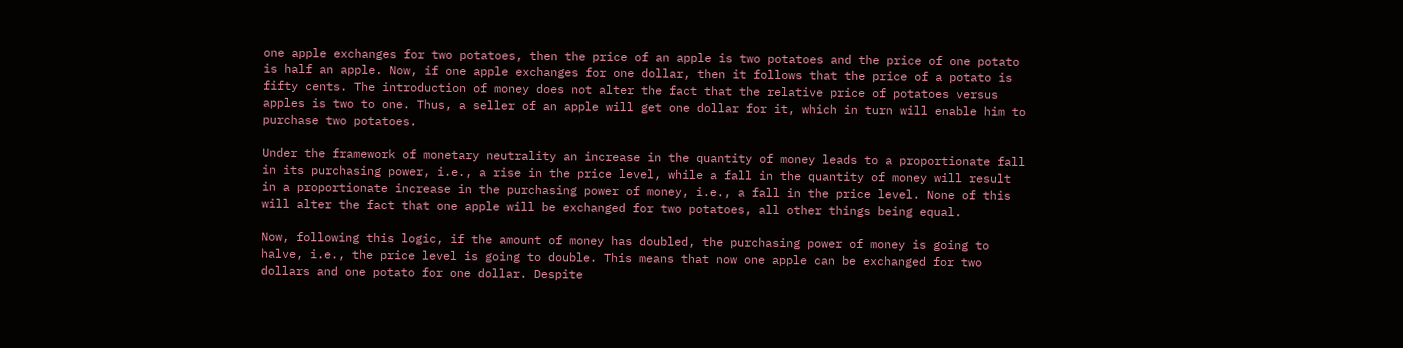one apple exchanges for two potatoes, then the price of an apple is two potatoes and the price of one potato is half an apple. Now, if one apple exchanges for one dollar, then it follows that the price of a potato is fifty cents. The introduction of money does not alter the fact that the relative price of potatoes versus apples is two to one. Thus, a seller of an apple will get one dollar for it, which in turn will enable him to purchase two potatoes.

Under the framework of monetary neutrality an increase in the quantity of money leads to a proportionate fall in its purchasing power, i.e., a rise in the price level, while a fall in the quantity of money will result in a proportionate increase in the purchasing power of money, i.e., a fall in the price level. None of this will alter the fact that one apple will be exchanged for two potatoes, all other things being equal.

Now, following this logic, if the amount of money has doubled, the purchasing power of money is going to halve, i.e., the price level is going to double. This means that now one apple can be exchanged for two dollars and one potato for one dollar. Despite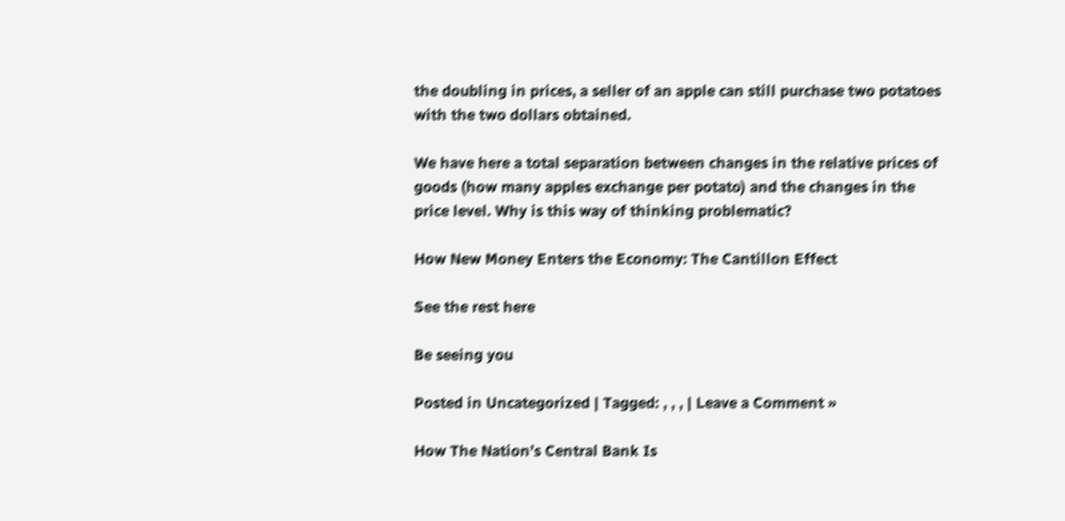the doubling in prices, a seller of an apple can still purchase two potatoes with the two dollars obtained.

We have here a total separation between changes in the relative prices of goods (how many apples exchange per potato) and the changes in the price level. Why is this way of thinking problematic?

How New Money Enters the Economy: The Cantillon Effect

See the rest here

Be seeing you

Posted in Uncategorized | Tagged: , , , | Leave a Comment »

How The Nation’s Central Bank Is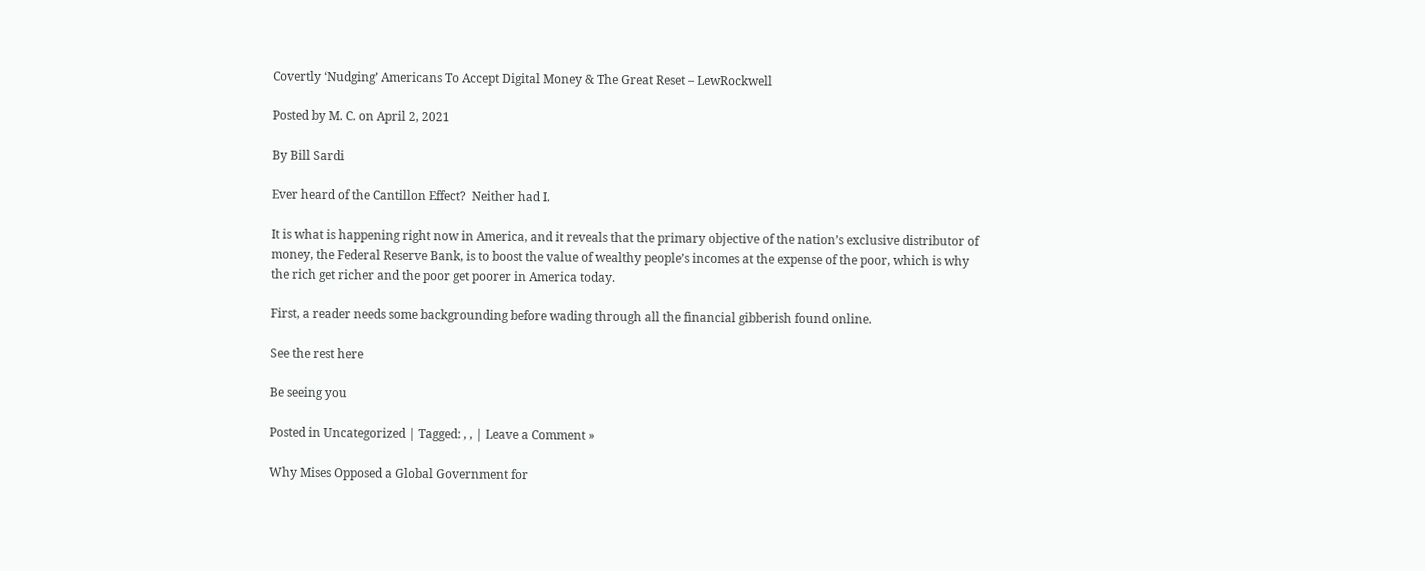Covertly ‘Nudging’ Americans To Accept Digital Money & The Great Reset – LewRockwell

Posted by M. C. on April 2, 2021

By Bill Sardi

Ever heard of the Cantillon Effect?  Neither had I.

It is what is happening right now in America, and it reveals that the primary objective of the nation’s exclusive distributor of money, the Federal Reserve Bank, is to boost the value of wealthy people’s incomes at the expense of the poor, which is why the rich get richer and the poor get poorer in America today.

First, a reader needs some backgrounding before wading through all the financial gibberish found online.

See the rest here

Be seeing you

Posted in Uncategorized | Tagged: , , | Leave a Comment »

Why Mises Opposed a Global Government for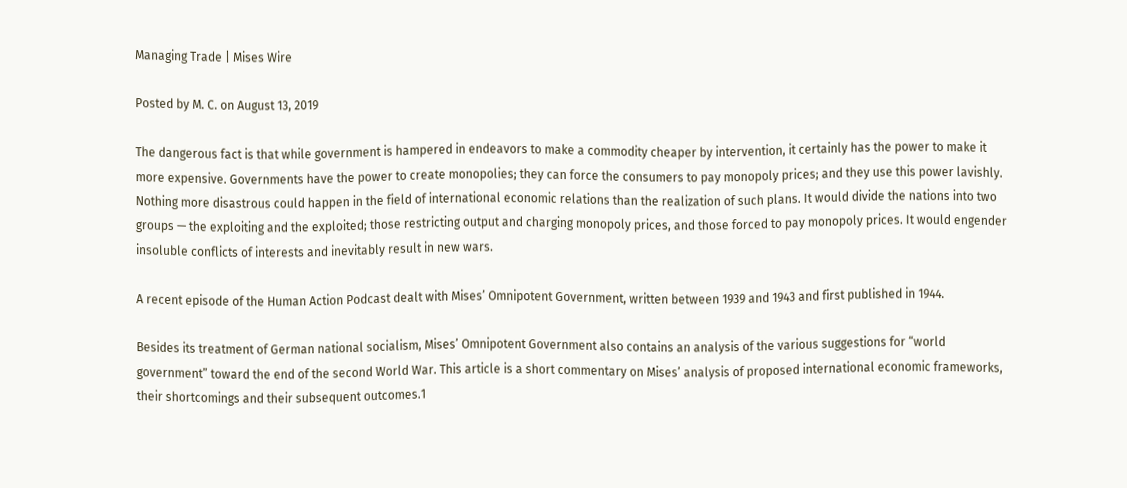Managing Trade | Mises Wire

Posted by M. C. on August 13, 2019

The dangerous fact is that while government is hampered in endeavors to make a commodity cheaper by intervention, it certainly has the power to make it more expensive. Governments have the power to create monopolies; they can force the consumers to pay monopoly prices; and they use this power lavishly. Nothing more disastrous could happen in the field of international economic relations than the realization of such plans. It would divide the nations into two groups — the exploiting and the exploited; those restricting output and charging monopoly prices, and those forced to pay monopoly prices. It would engender insoluble conflicts of interests and inevitably result in new wars.

A recent episode of the Human Action Podcast dealt with Mises’ Omnipotent Government, written between 1939 and 1943 and first published in 1944.

Besides its treatment of German national socialism, Mises’ Omnipotent Government also contains an analysis of the various suggestions for “world government” toward the end of the second World War. This article is a short commentary on Mises’ analysis of proposed international economic frameworks, their shortcomings and their subsequent outcomes.1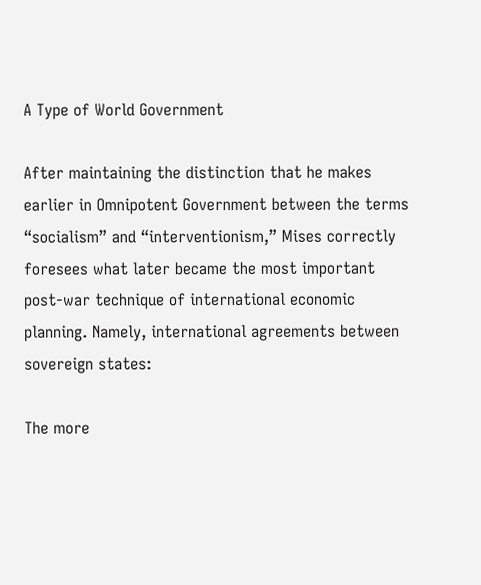A Type of World Government

After maintaining the distinction that he makes earlier in Omnipotent Government between the terms “socialism” and “interventionism,” Mises correctly foresees what later became the most important post-war technique of international economic planning. Namely, international agreements between sovereign states:

The more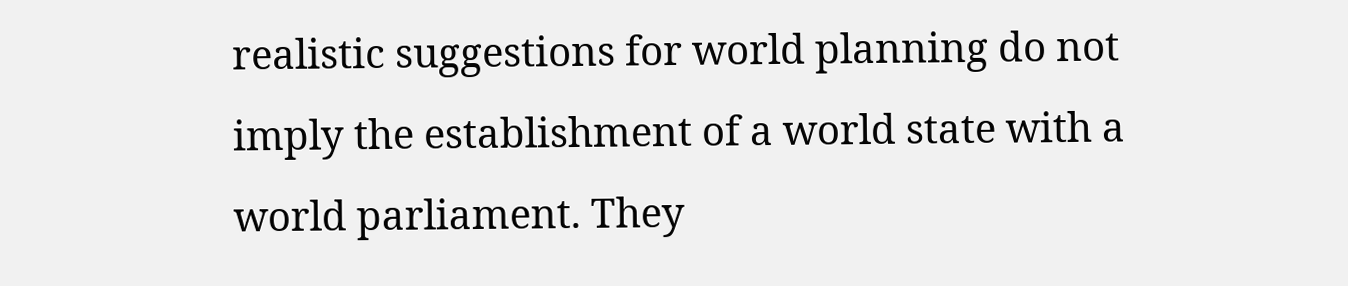realistic suggestions for world planning do not imply the establishment of a world state with a world parliament. They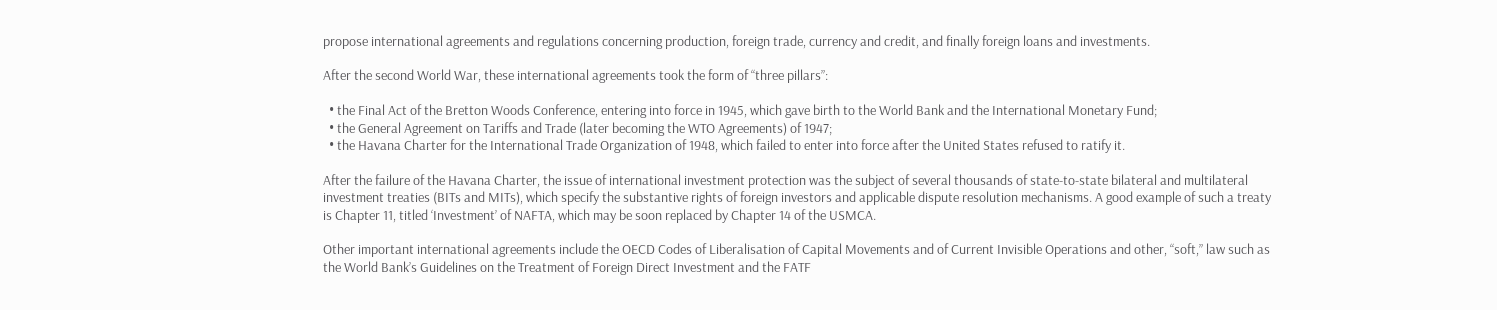propose international agreements and regulations concerning production, foreign trade, currency and credit, and finally foreign loans and investments.

After the second World War, these international agreements took the form of “three pillars”:

  • the Final Act of the Bretton Woods Conference, entering into force in 1945, which gave birth to the World Bank and the International Monetary Fund;
  • the General Agreement on Tariffs and Trade (later becoming the WTO Agreements) of 1947;
  • the Havana Charter for the International Trade Organization of 1948, which failed to enter into force after the United States refused to ratify it.

After the failure of the Havana Charter, the issue of international investment protection was the subject of several thousands of state-to-state bilateral and multilateral investment treaties (BITs and MITs), which specify the substantive rights of foreign investors and applicable dispute resolution mechanisms. A good example of such a treaty is Chapter 11, titled ‘Investment’ of NAFTA, which may be soon replaced by Chapter 14 of the USMCA.

Other important international agreements include the OECD Codes of Liberalisation of Capital Movements and of Current Invisible Operations and other, “soft,” law such as the World Bank’s Guidelines on the Treatment of Foreign Direct Investment and the FATF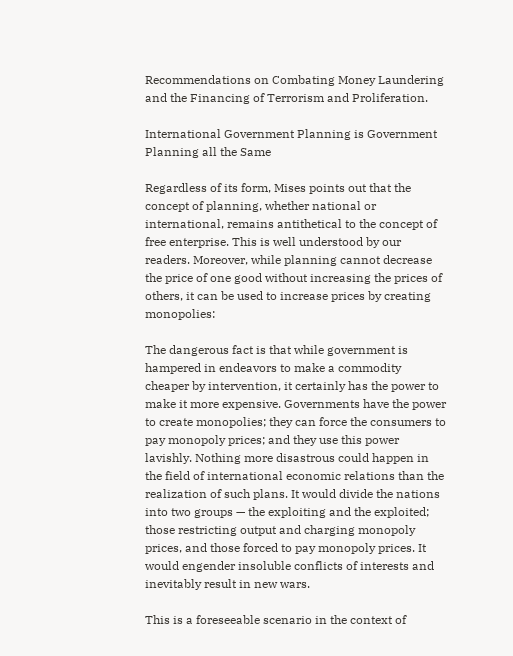Recommendations on Combating Money Laundering and the Financing of Terrorism and Proliferation.

International Government Planning is Government Planning all the Same

Regardless of its form, Mises points out that the concept of planning, whether national or international, remains antithetical to the concept of free enterprise. This is well understood by our readers. Moreover, while planning cannot decrease the price of one good without increasing the prices of others, it can be used to increase prices by creating monopolies:

The dangerous fact is that while government is hampered in endeavors to make a commodity cheaper by intervention, it certainly has the power to make it more expensive. Governments have the power to create monopolies; they can force the consumers to pay monopoly prices; and they use this power lavishly. Nothing more disastrous could happen in the field of international economic relations than the realization of such plans. It would divide the nations into two groups — the exploiting and the exploited; those restricting output and charging monopoly prices, and those forced to pay monopoly prices. It would engender insoluble conflicts of interests and inevitably result in new wars.

This is a foreseeable scenario in the context of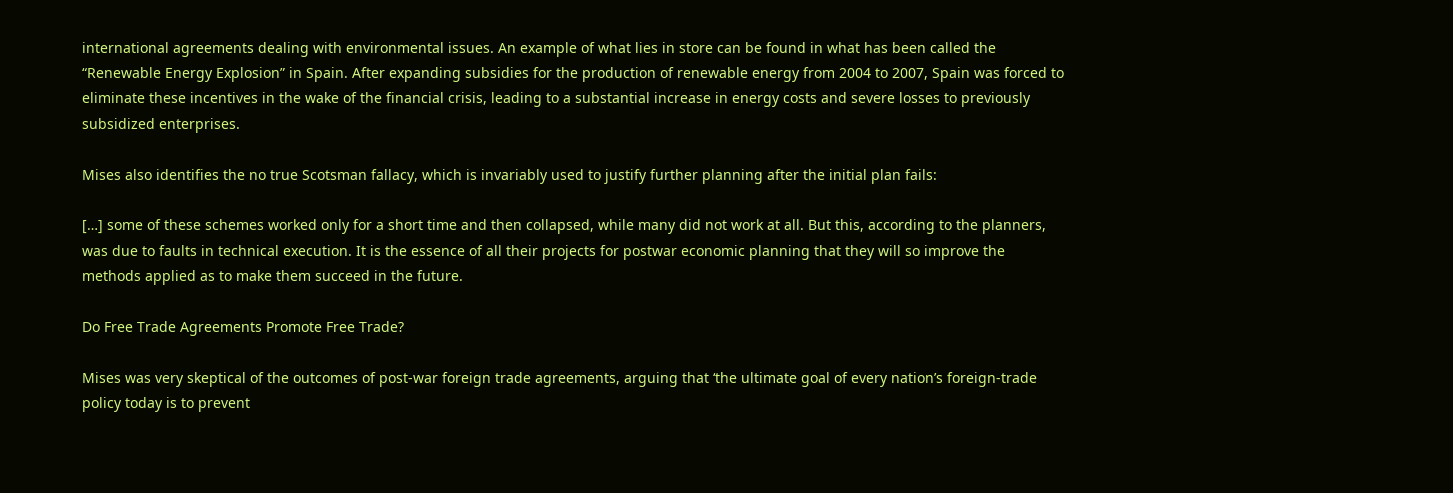international agreements dealing with environmental issues. An example of what lies in store can be found in what has been called the “Renewable Energy Explosion” in Spain. After expanding subsidies for the production of renewable energy from 2004 to 2007, Spain was forced to eliminate these incentives in the wake of the financial crisis, leading to a substantial increase in energy costs and severe losses to previously subsidized enterprises.

Mises also identifies the no true Scotsman fallacy, which is invariably used to justify further planning after the initial plan fails:

[…] some of these schemes worked only for a short time and then collapsed, while many did not work at all. But this, according to the planners, was due to faults in technical execution. It is the essence of all their projects for postwar economic planning that they will so improve the methods applied as to make them succeed in the future.

Do Free Trade Agreements Promote Free Trade?

Mises was very skeptical of the outcomes of post-war foreign trade agreements, arguing that ‘the ultimate goal of every nation’s foreign-trade policy today is to prevent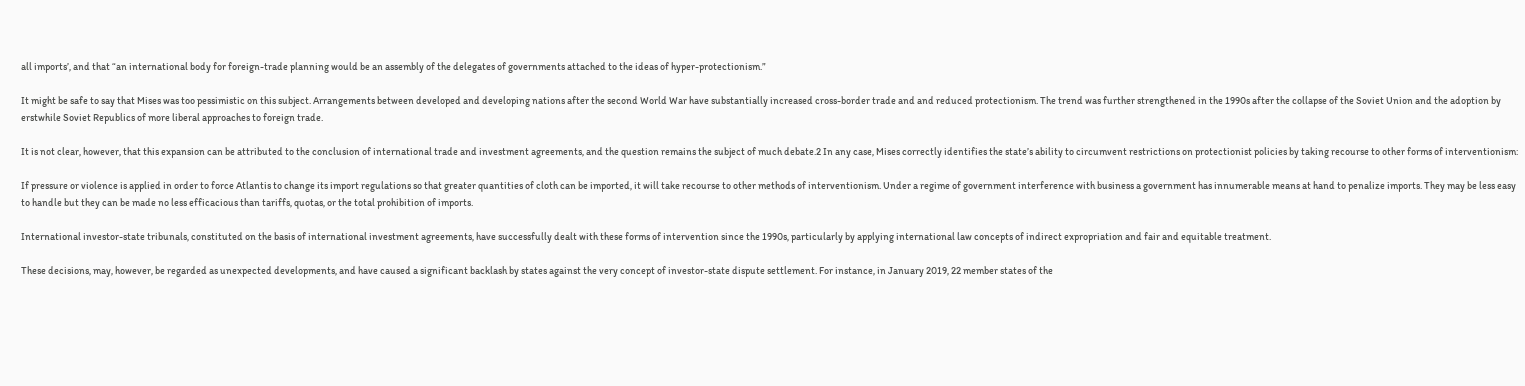all imports’, and that “an international body for foreign-trade planning would be an assembly of the delegates of governments attached to the ideas of hyper-protectionism.”

It might be safe to say that Mises was too pessimistic on this subject. Arrangements between developed and developing nations after the second World War have substantially increased cross-border trade and and reduced protectionism. The trend was further strengthened in the 1990s after the collapse of the Soviet Union and the adoption by erstwhile Soviet Republics of more liberal approaches to foreign trade.

It is not clear, however, that this expansion can be attributed to the conclusion of international trade and investment agreements, and the question remains the subject of much debate.2 In any case, Mises correctly identifies the state’s ability to circumvent restrictions on protectionist policies by taking recourse to other forms of interventionism:

If pressure or violence is applied in order to force Atlantis to change its import regulations so that greater quantities of cloth can be imported, it will take recourse to other methods of interventionism. Under a regime of government interference with business a government has innumerable means at hand to penalize imports. They may be less easy to handle but they can be made no less efficacious than tariffs, quotas, or the total prohibition of imports.

International investor-state tribunals, constituted on the basis of international investment agreements, have successfully dealt with these forms of intervention since the 1990s, particularly by applying international law concepts of indirect expropriation and fair and equitable treatment.

These decisions, may, however, be regarded as unexpected developments, and have caused a significant backlash by states against the very concept of investor-state dispute settlement. For instance, in January 2019, 22 member states of the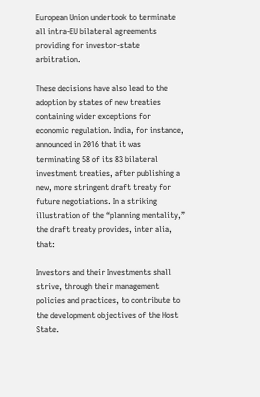European Union undertook to terminate all intra-EU bilateral agreements providing for investor-state arbitration.

These decisions have also lead to the adoption by states of new treaties containing wider exceptions for economic regulation. India, for instance, announced in 2016 that it was terminating 58 of its 83 bilateral investment treaties, after publishing a new, more stringent draft treaty for future negotiations. In a striking illustration of the “planning mentality,” the draft treaty provides, inter alia, that:

Investors and their Investments shall strive, through their management policies and practices, to contribute to the development objectives of the Host State.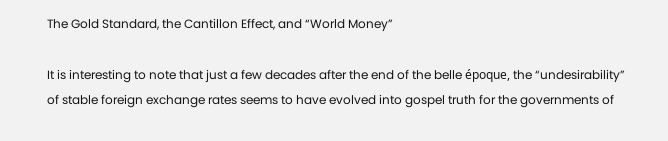The Gold Standard, the Cantillon Effect, and “World Money”

It is interesting to note that just a few decades after the end of the belle époque, the “undesirability” of stable foreign exchange rates seems to have evolved into gospel truth for the governments of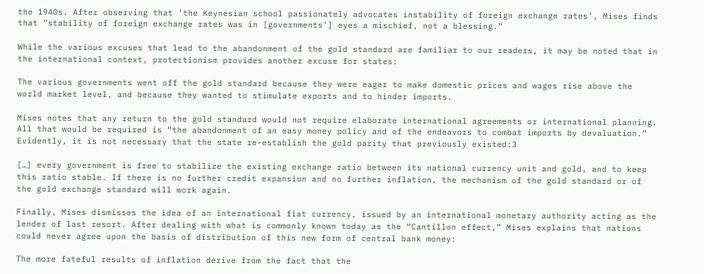the 1940s. After observing that ‘the Keynesian school passionately advocates instability of foreign exchange rates’, Mises finds that “stability of foreign exchange rates was in [governments’] eyes a mischief, not a blessing.”

While the various excuses that lead to the abandonment of the gold standard are familiar to our readers, it may be noted that in the international context, protectionism provides another excuse for states:

The various governments went off the gold standard because they were eager to make domestic prices and wages rise above the world market level, and because they wanted to stimulate exports and to hinder imports.

Mises notes that any return to the gold standard would not require elaborate international agreements or international planning. All that would be required is “the abandonment of an easy money policy and of the endeavors to combat imports by devaluation.” Evidently, it is not necessary that the state re-establish the gold parity that previously existed:3

[…] every government is free to stabilize the existing exchange ratio between its national currency unit and gold, and to keep this ratio stable. If there is no further credit expansion and no further inflation, the mechanism of the gold standard or of the gold exchange standard will work again.

Finally, Mises dismisses the idea of an international fiat currency, issued by an international monetary authority acting as the lender of last resort. After dealing with what is commonly known today as the “Cantillon effect,” Mises explains that nations could never agree upon the basis of distribution of this new form of central bank money:

The more fateful results of inflation derive from the fact that the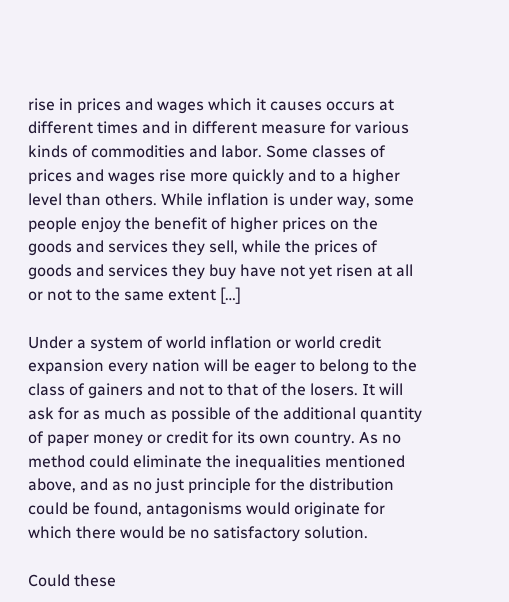rise in prices and wages which it causes occurs at different times and in different measure for various kinds of commodities and labor. Some classes of prices and wages rise more quickly and to a higher level than others. While inflation is under way, some people enjoy the benefit of higher prices on the goods and services they sell, while the prices of goods and services they buy have not yet risen at all or not to the same extent […]

Under a system of world inflation or world credit expansion every nation will be eager to belong to the class of gainers and not to that of the losers. It will ask for as much as possible of the additional quantity of paper money or credit for its own country. As no method could eliminate the inequalities mentioned above, and as no just principle for the distribution could be found, antagonisms would originate for which there would be no satisfactory solution.

Could these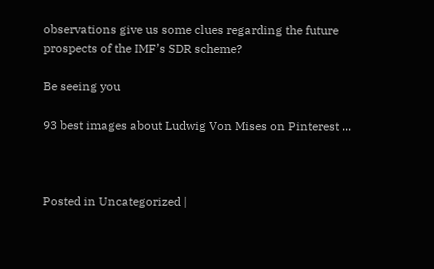observations give us some clues regarding the future prospects of the IMF’s SDR scheme?

Be seeing you

93 best images about Ludwig Von Mises on Pinterest ...



Posted in Uncategorized |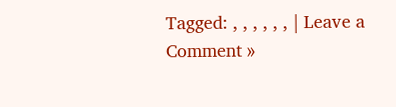Tagged: , , , , , , | Leave a Comment »